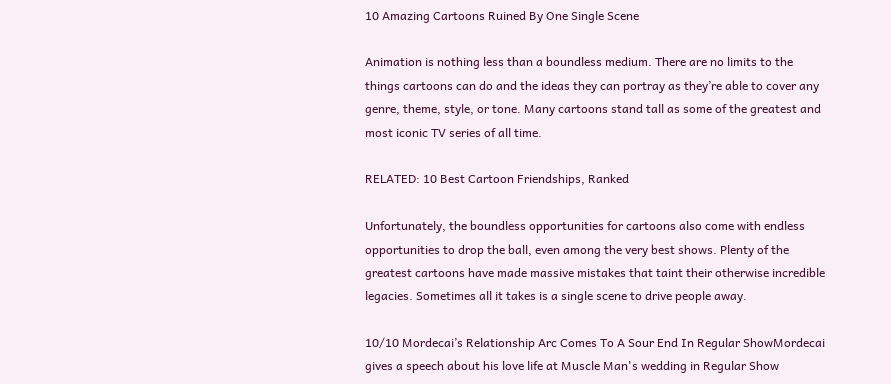10 Amazing Cartoons Ruined By One Single Scene

Animation is nothing less than a boundless medium. There are no limits to the things cartoons can do and the ideas they can portray as they’re able to cover any genre, theme, style, or tone. Many cartoons stand tall as some of the greatest and most iconic TV series of all time.

RELATED: 10 Best Cartoon Friendships, Ranked

Unfortunately, the boundless opportunities for cartoons also come with endless opportunities to drop the ball, even among the very best shows. Plenty of the greatest cartoons have made massive mistakes that taint their otherwise incredible legacies. Sometimes all it takes is a single scene to drive people away.

10/10 Mordecai’s Relationship Arc Comes To A Sour End In Regular ShowMordecai gives a speech about his love life at Muscle Man's wedding in Regular Show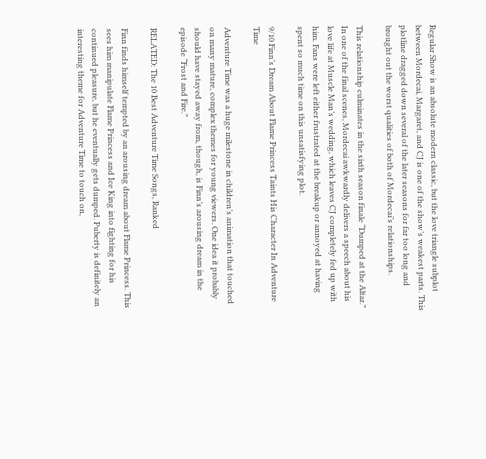Regular Show is an absolute modern classic, but the love triangle subplot between Mordecai, Margaret, and CJ is one of the show’s weakest parts. This plotline dragged down several of the later seasons for far too long and brought out the worst qualities of both of Mordecai’s relationships.

This relationship culminates in the sixth season finale “Dumped at the Altar.” In one of the final scenes, Mordecai awkwardly delivers a speech about his love life at Muscle Man’s wedding, which leaves CJ completely fed up with him. Fans were left either frustrated at the breakup or annoyed at having spent so much time on this unsatisfying plot.

9/10 Finn’s Dream About Flame Princess Taints His Character In Adventure Time

Adventure Time was a huge milestone in children’s animation that touched on many mature, complex themes for young viewers. One idea it probably should have stayed away from, though, is Finn’s arousing dream in the episode “Frost and Fire.”

RELATED: The 10 Best Adventure Time Songs, Ranked

Finn finds himself tempted by an arousing dream about Flame Princess. This sees him manipulate Flame Princess and Ice King into fighting for his continued pleasure, but he eventually gets dumped. Puberty is definitely an interesting theme for Adventure Time to touch on,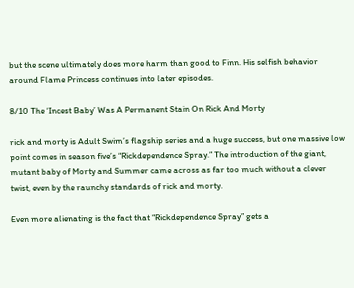but the scene ultimately does more harm than good to Finn. His selfish behavior around Flame Princess continues into later episodes.

8/10 The ‘Incest Baby’ Was A Permanent Stain On Rick And Morty

rick and morty is Adult Swim’s flagship series and a huge success, but one massive low point comes in season five’s “Rickdependence Spray.” The introduction of the giant, mutant baby of Morty and Summer came across as far too much without a clever twist, even by the raunchy standards of rick and morty.

Even more alienating is the fact that “Rickdependence Spray” gets a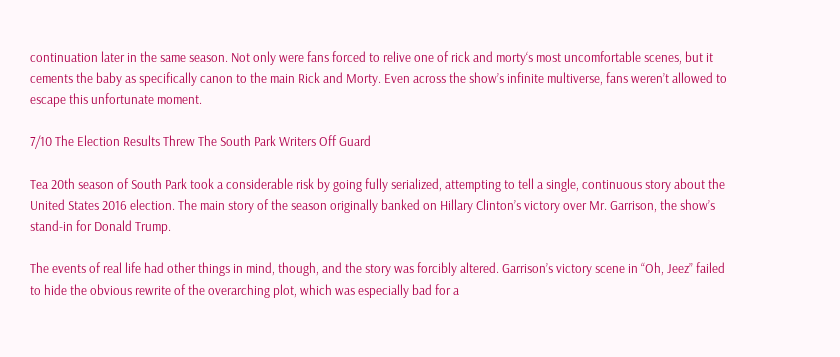continuation later in the same season. Not only were fans forced to relive one of rick and morty‘s most uncomfortable scenes, but it cements the baby as specifically canon to the main Rick and Morty. Even across the show’s infinite multiverse, fans weren’t allowed to escape this unfortunate moment.

7/10 The Election Results Threw The South Park Writers Off Guard

Tea 20th season of South Park took a considerable risk by going fully serialized, attempting to tell a single, continuous story about the United States 2016 election. The main story of the season originally banked on Hillary Clinton’s victory over Mr. Garrison, the show’s stand-in for Donald Trump.

The events of real life had other things in mind, though, and the story was forcibly altered. Garrison’s victory scene in “Oh, Jeez” failed to hide the obvious rewrite of the overarching plot, which was especially bad for a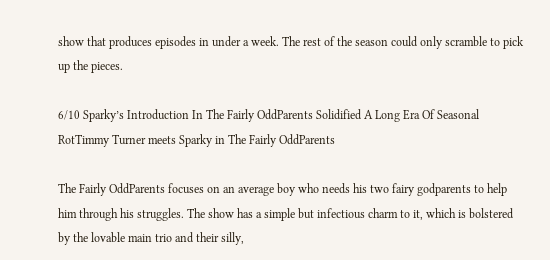show that produces episodes in under a week. The rest of the season could only scramble to pick up the pieces.

6/10 Sparky’s Introduction In The Fairly OddParents Solidified A Long Era Of Seasonal RotTimmy Turner meets Sparky in The Fairly OddParents

The Fairly OddParents focuses on an average boy who needs his two fairy godparents to help him through his struggles. The show has a simple but infectious charm to it, which is bolstered by the lovable main trio and their silly,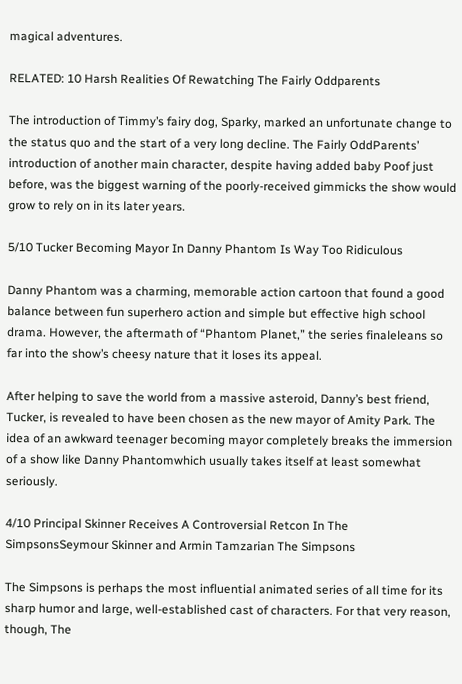magical adventures.

RELATED: 10 Harsh Realities Of Rewatching The Fairly Oddparents

The introduction of Timmy’s fairy dog, Sparky, marked an unfortunate change to the status quo and the start of a very long decline. The Fairly OddParents’ introduction of another main character, despite having added baby Poof just before, was the biggest warning of the poorly-received gimmicks the show would grow to rely on in its later years.

5/10 Tucker Becoming Mayor In Danny Phantom Is Way Too Ridiculous

Danny Phantom was a charming, memorable action cartoon that found a good balance between fun superhero action and simple but effective high school drama. However, the aftermath of “Phantom Planet,” the series finaleleans so far into the show’s cheesy nature that it loses its appeal.

After helping to save the world from a massive asteroid, Danny’s best friend, Tucker, is revealed to have been chosen as the new mayor of Amity Park. The idea of an awkward teenager becoming mayor completely breaks the immersion of a show like Danny Phantomwhich usually takes itself at least somewhat seriously.

4/10 Principal Skinner Receives A Controversial Retcon In The SimpsonsSeymour Skinner and Armin Tamzarian The Simpsons

The Simpsons is perhaps the most influential animated series of all time for its sharp humor and large, well-established cast of characters. For that very reason, though, The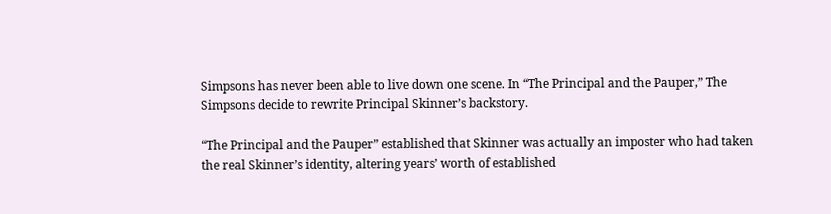Simpsons has never been able to live down one scene. In “The Principal and the Pauper,” The Simpsons decide to rewrite Principal Skinner’s backstory.

“The Principal and the Pauper” established that Skinner was actually an imposter who had taken the real Skinner’s identity, altering years’ worth of established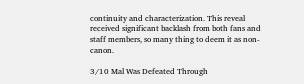continuity and characterization. This reveal received significant backlash from both fans and staff members, so many thing to deem it as non-canon.

3/10 Mal Was Defeated Through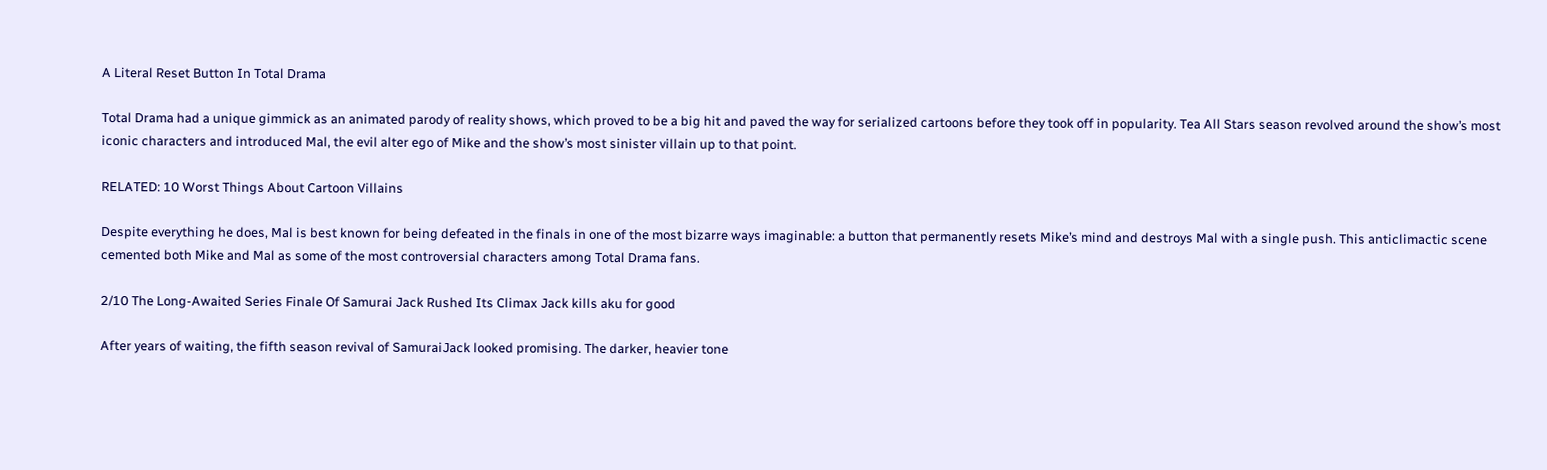A Literal Reset Button In Total Drama

Total Drama had a unique gimmick as an animated parody of reality shows, which proved to be a big hit and paved the way for serialized cartoons before they took off in popularity. Tea All Stars season revolved around the show’s most iconic characters and introduced Mal, the evil alter ego of Mike and the show’s most sinister villain up to that point.

RELATED: 10 Worst Things About Cartoon Villains

Despite everything he does, Mal is best known for being defeated in the finals in one of the most bizarre ways imaginable: a button that permanently resets Mike’s mind and destroys Mal with a single push. This anticlimactic scene cemented both Mike and Mal as some of the most controversial characters among Total Drama fans.

2/10 The Long-Awaited Series Finale Of Samurai Jack Rushed Its Climax Jack kills aku for good

After years of waiting, the fifth season revival of SamuraiJack looked promising. The darker, heavier tone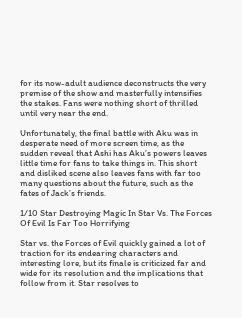for its now-adult audience deconstructs the very premise of the show and masterfully intensifies the stakes. Fans were nothing short of thrilled until very near the end.

Unfortunately, the final battle with Aku was in desperate need of more screen time, as the sudden reveal that Ashi has Aku’s powers leaves little time for fans to take things in. This short and disliked scene also leaves fans with far too many questions about the future, such as the fates of Jack’s friends.

1/10 Star Destroying Magic In Star Vs. The Forces Of Evil Is Far Too Horrifying

Star vs. the Forces of Evil quickly gained a lot of traction for its endearing characters and interesting lore, but its finale is criticized far and wide for its resolution and the implications that follow from it. Star resolves to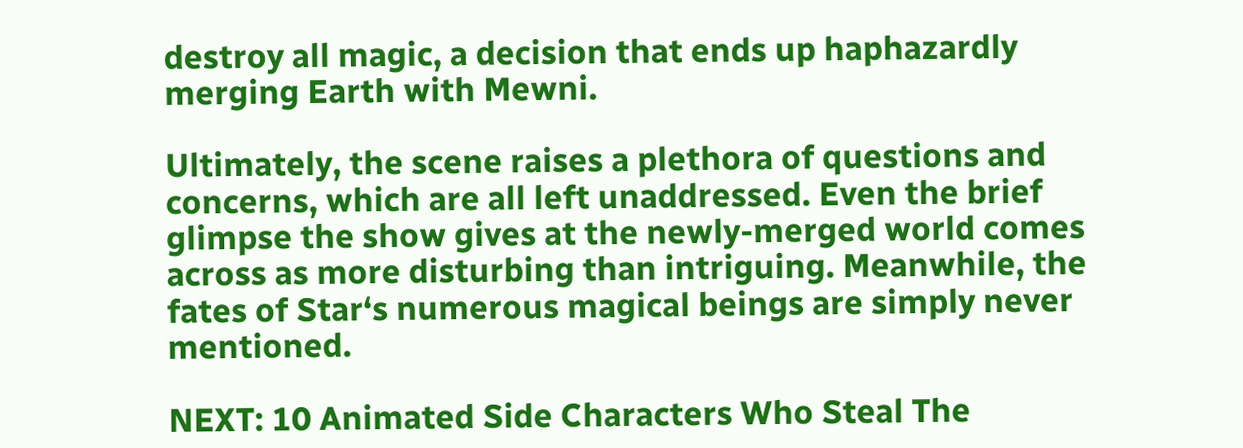destroy all magic, a decision that ends up haphazardly merging Earth with Mewni.

Ultimately, the scene raises a plethora of questions and concerns, which are all left unaddressed. Even the brief glimpse the show gives at the newly-merged world comes across as more disturbing than intriguing. Meanwhile, the fates of Star‘s numerous magical beings are simply never mentioned.

NEXT: 10 Animated Side Characters Who Steal The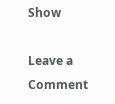Show

Leave a Comment